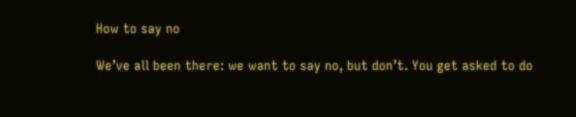How to say no

We’ve all been there: we want to say no, but don’t. You get asked to do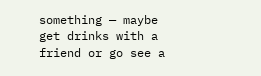something — maybe get drinks with a friend or go see a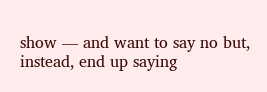show — and want to say no but, instead, end up saying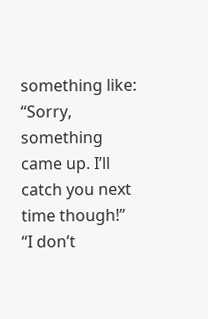something like: “Sorry, something came up. I’ll catch you next time though!” “I don’t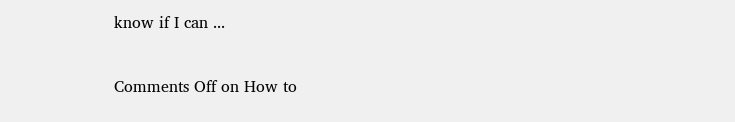know if I can ...

Comments Off on How to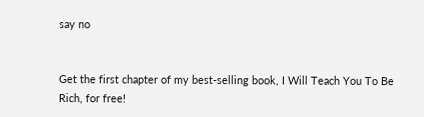say no


Get the first chapter of my best-selling book, I Will Teach You To Be Rich, for free!